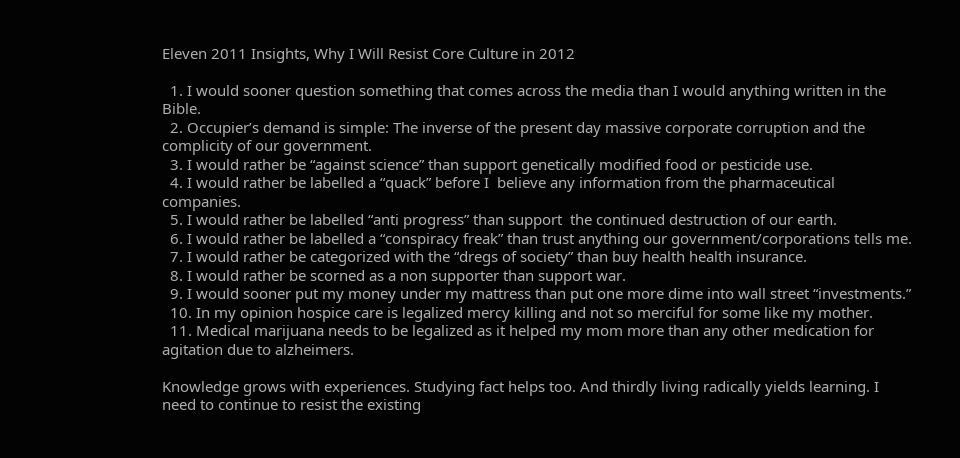Eleven 2011 Insights, Why I Will Resist Core Culture in 2012

  1. I would sooner question something that comes across the media than I would anything written in the Bible.
  2. Occupier’s demand is simple: The inverse of the present day massive corporate corruption and the complicity of our government.
  3. I would rather be “against science” than support genetically modified food or pesticide use.
  4. I would rather be labelled a “quack” before I  believe any information from the pharmaceutical companies.
  5. I would rather be labelled “anti progress” than support  the continued destruction of our earth.
  6. I would rather be labelled a “conspiracy freak” than trust anything our government/corporations tells me.
  7. I would rather be categorized with the “dregs of society” than buy health health insurance.
  8. I would rather be scorned as a non supporter than support war.
  9. I would sooner put my money under my mattress than put one more dime into wall street “investments.”
  10. In my opinion hospice care is legalized mercy killing and not so merciful for some like my mother.
  11. Medical marijuana needs to be legalized as it helped my mom more than any other medication for agitation due to alzheimers.

Knowledge grows with experiences. Studying fact helps too. And thirdly living radically yields learning. I need to continue to resist the existing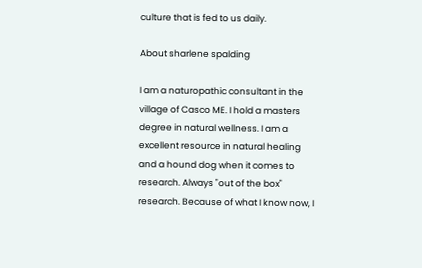culture that is fed to us daily.

About sharlene spalding

I am a naturopathic consultant in the village of Casco ME. I hold a masters degree in natural wellness. I am a excellent resource in natural healing and a hound dog when it comes to research. Always "out of the box" research. Because of what I know now, I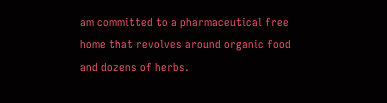am committed to a pharmaceutical free home that revolves around organic food and dozens of herbs.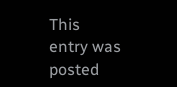This entry was posted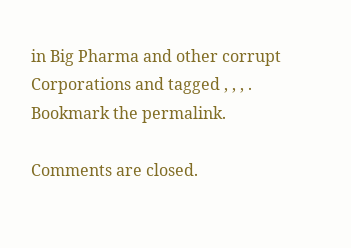in Big Pharma and other corrupt Corporations and tagged , , , . Bookmark the permalink.

Comments are closed.